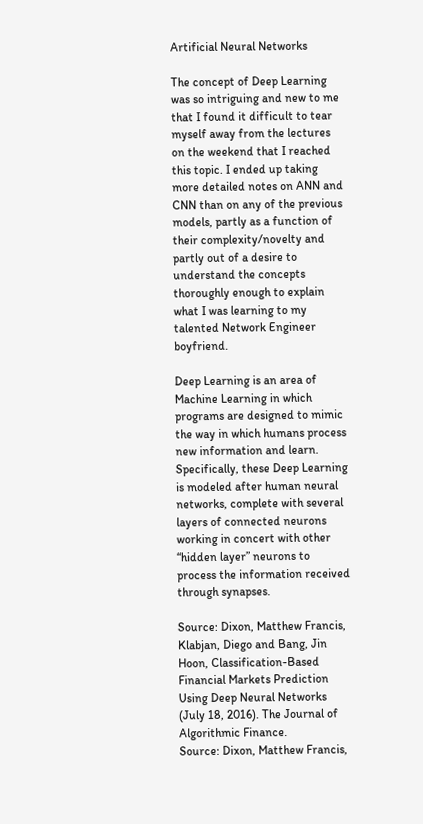Artificial Neural Networks

The concept of Deep Learning was so intriguing and new to me that I found it difficult to tear myself away from the lectures on the weekend that I reached this topic. I ended up taking more detailed notes on ANN and CNN than on any of the previous models, partly as a function of their complexity/novelty and partly out of a desire to understand the concepts thoroughly enough to explain what I was learning to my talented Network Engineer boyfriend.

Deep Learning is an area of Machine Learning in which programs are designed to mimic the way in which humans process new information and learn. Specifically, these Deep Learning is modeled after human neural networks, complete with several layers of connected neurons working in concert with other “hidden layer” neurons to process the information received through synapses.

Source: Dixon, Matthew Francis, Klabjan, Diego and Bang, Jin Hoon, Classification-Based Financial Markets Prediction Using Deep Neural Networks (July 18, 2016). The Journal of Algorithmic Finance.
Source: Dixon, Matthew Francis,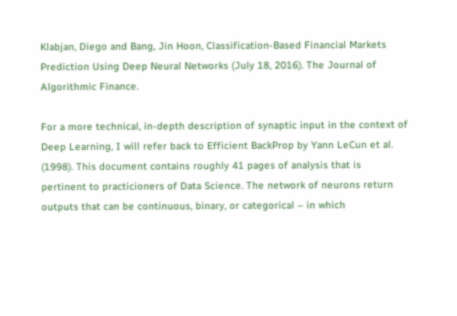Klabjan, Diego and Bang, Jin Hoon, Classification-Based Financial Markets Prediction Using Deep Neural Networks (July 18, 2016). The Journal of Algorithmic Finance.

For a more technical, in-depth description of synaptic input in the context of Deep Learning, I will refer back to Efficient BackProp by Yann LeCun et al. (1998). This document contains roughly 41 pages of analysis that is pertinent to practicioners of Data Science. The network of neurons return outputs that can be continuous, binary, or categorical – in which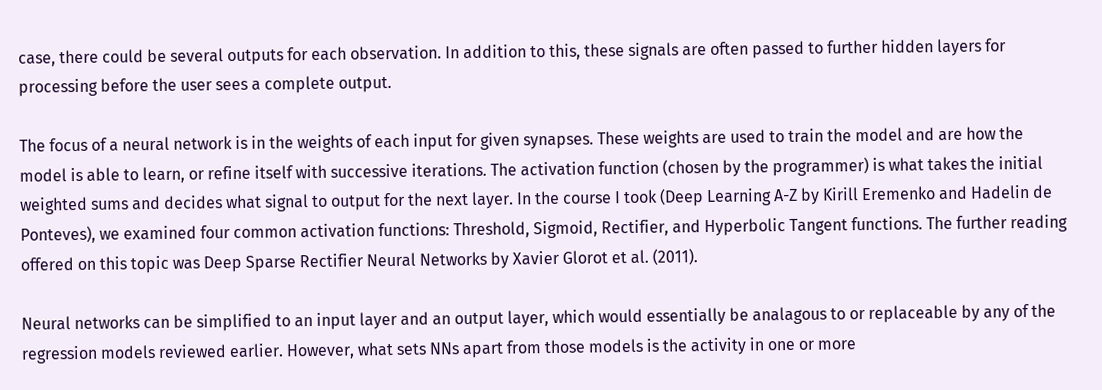case, there could be several outputs for each observation. In addition to this, these signals are often passed to further hidden layers for processing before the user sees a complete output.

The focus of a neural network is in the weights of each input for given synapses. These weights are used to train the model and are how the model is able to learn, or refine itself with successive iterations. The activation function (chosen by the programmer) is what takes the initial weighted sums and decides what signal to output for the next layer. In the course I took (Deep Learning A-Z by Kirill Eremenko and Hadelin de Ponteves), we examined four common activation functions: Threshold, Sigmoid, Rectifier, and Hyperbolic Tangent functions. The further reading offered on this topic was Deep Sparse Rectifier Neural Networks by Xavier Glorot et al. (2011).

Neural networks can be simplified to an input layer and an output layer, which would essentially be analagous to or replaceable by any of the regression models reviewed earlier. However, what sets NNs apart from those models is the activity in one or more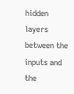hidden layers between the inputs and the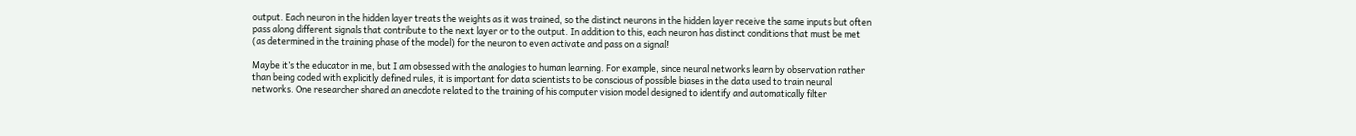output. Each neuron in the hidden layer treats the weights as it was trained, so the distinct neurons in the hidden layer receive the same inputs but often pass along different signals that contribute to the next layer or to the output. In addition to this, each neuron has distinct conditions that must be met (as determined in the training phase of the model) for the neuron to even activate and pass on a signal!

Maybe it’s the educator in me, but I am obsessed with the analogies to human learning. For example, since neural networks learn by observation rather than being coded with explicitly defined rules, it is important for data scientists to be conscious of possible biases in the data used to train neural networks. One researcher shared an anecdote related to the training of his computer vision model designed to identify and automatically filter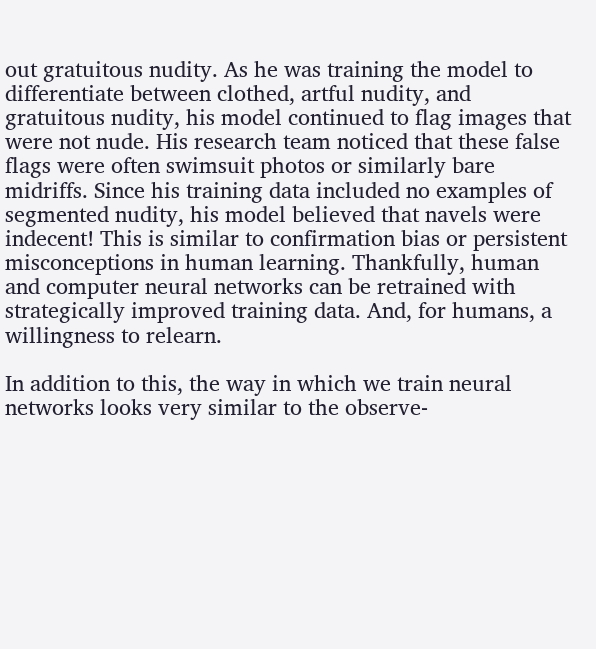out gratuitous nudity. As he was training the model to differentiate between clothed, artful nudity, and gratuitous nudity, his model continued to flag images that were not nude. His research team noticed that these false flags were often swimsuit photos or similarly bare midriffs. Since his training data included no examples of segmented nudity, his model believed that navels were indecent! This is similar to confirmation bias or persistent misconceptions in human learning. Thankfully, human and computer neural networks can be retrained with strategically improved training data. And, for humans, a willingness to relearn.

In addition to this, the way in which we train neural networks looks very similar to the observe-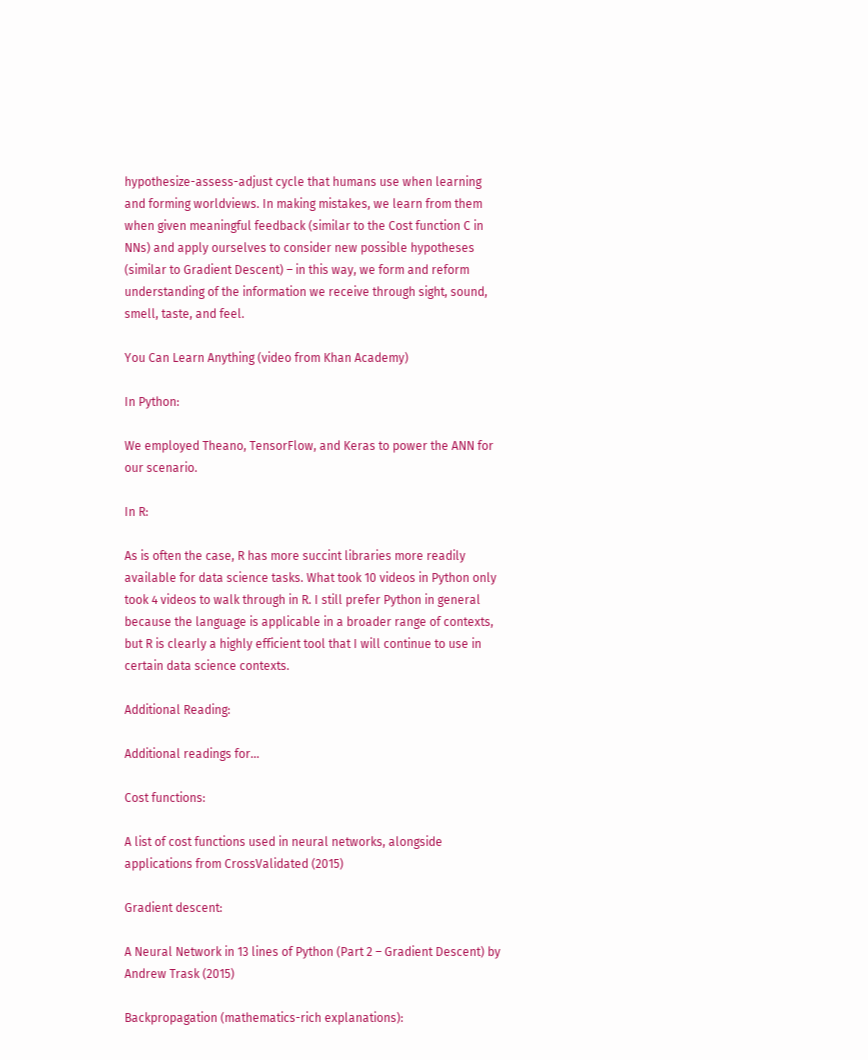hypothesize-assess-adjust cycle that humans use when learning and forming worldviews. In making mistakes, we learn from them when given meaningful feedback (similar to the Cost function C in NNs) and apply ourselves to consider new possible hypotheses (similar to Gradient Descent) – in this way, we form and reform understanding of the information we receive through sight, sound, smell, taste, and feel.

You Can Learn Anything (video from Khan Academy)

In Python:

We employed Theano, TensorFlow, and Keras to power the ANN for our scenario.

In R:

As is often the case, R has more succint libraries more readily available for data science tasks. What took 10 videos in Python only took 4 videos to walk through in R. I still prefer Python in general because the language is applicable in a broader range of contexts, but R is clearly a highly efficient tool that I will continue to use in certain data science contexts.

Additional Reading:

Additional readings for…

Cost functions:

A list of cost functions used in neural networks, alongside applications from CrossValidated (2015)

Gradient descent:

A Neural Network in 13 lines of Python (Part 2 – Gradient Descent) by Andrew Trask (2015)

Backpropagation (mathematics-rich explanations):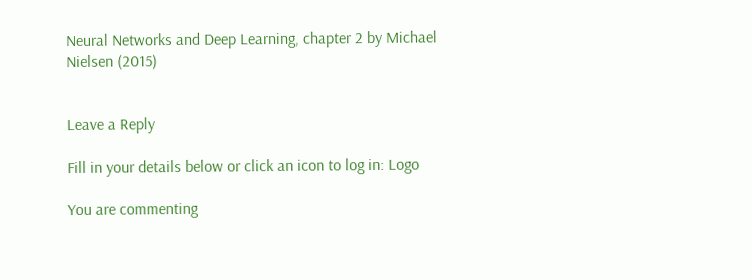Neural Networks and Deep Learning, chapter 2 by Michael Nielsen (2015)


Leave a Reply

Fill in your details below or click an icon to log in: Logo

You are commenting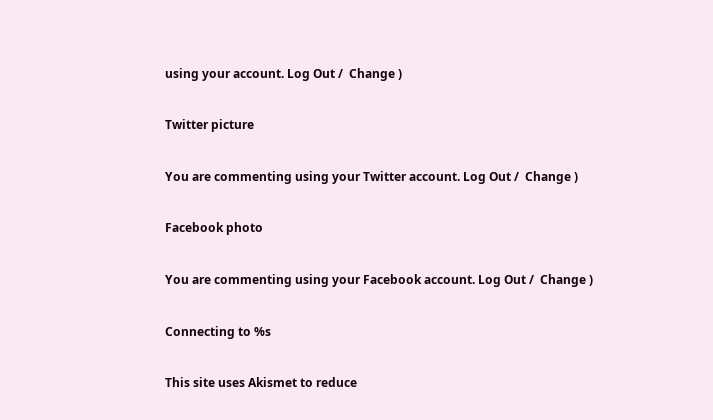using your account. Log Out /  Change )

Twitter picture

You are commenting using your Twitter account. Log Out /  Change )

Facebook photo

You are commenting using your Facebook account. Log Out /  Change )

Connecting to %s

This site uses Akismet to reduce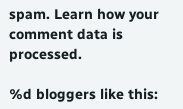spam. Learn how your comment data is processed.

%d bloggers like this: